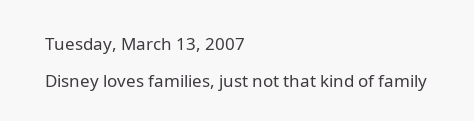Tuesday, March 13, 2007

Disney loves families, just not that kind of family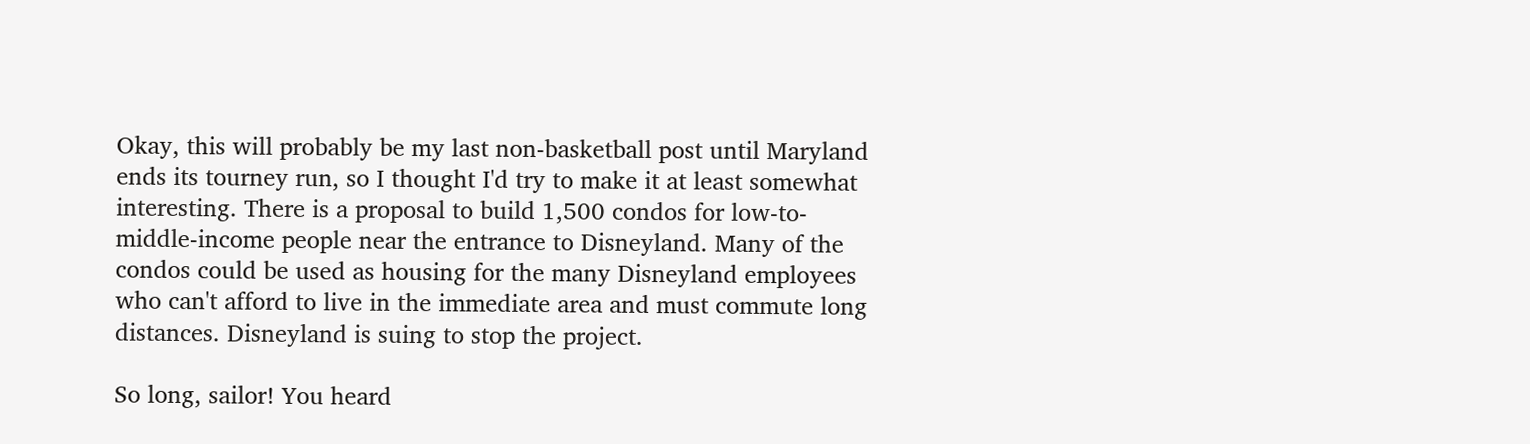Okay, this will probably be my last non-basketball post until Maryland ends its tourney run, so I thought I'd try to make it at least somewhat interesting. There is a proposal to build 1,500 condos for low-to-middle-income people near the entrance to Disneyland. Many of the condos could be used as housing for the many Disneyland employees who can't afford to live in the immediate area and must commute long distances. Disneyland is suing to stop the project.

So long, sailor! You heard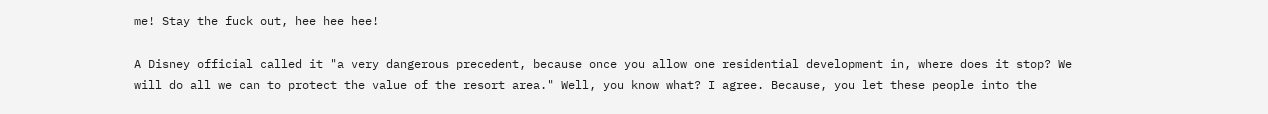me! Stay the fuck out, hee hee hee!

A Disney official called it "a very dangerous precedent, because once you allow one residential development in, where does it stop? We will do all we can to protect the value of the resort area." Well, you know what? I agree. Because, you let these people into the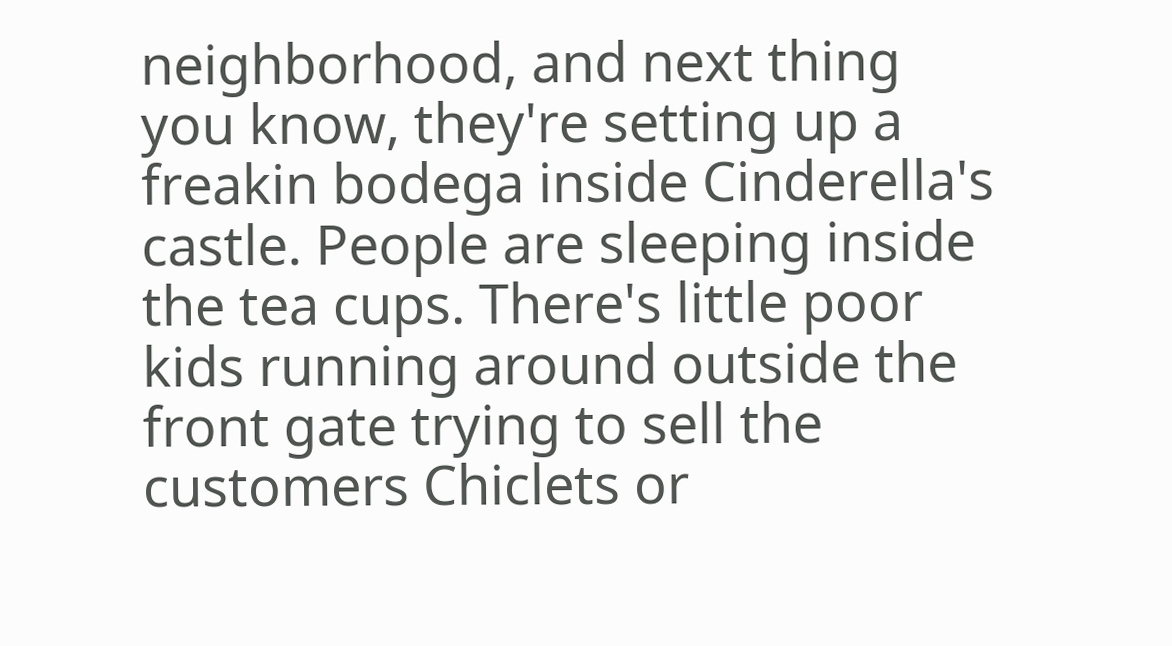neighborhood, and next thing you know, they're setting up a freakin bodega inside Cinderella's castle. People are sleeping inside the tea cups. There's little poor kids running around outside the front gate trying to sell the customers Chiclets or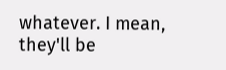whatever. I mean, they'll be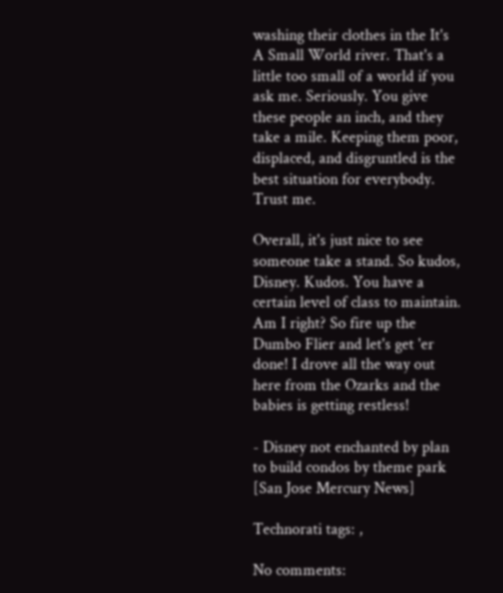washing their clothes in the It's A Small World river. That's a little too small of a world if you ask me. Seriously. You give these people an inch, and they take a mile. Keeping them poor, displaced, and disgruntled is the best situation for everybody. Trust me.

Overall, it's just nice to see someone take a stand. So kudos, Disney. Kudos. You have a certain level of class to maintain. Am I right? So fire up the Dumbo Flier and let's get 'er done! I drove all the way out here from the Ozarks and the babies is getting restless!

- Disney not enchanted by plan to build condos by theme park [San Jose Mercury News]

Technorati tags: ,

No comments: